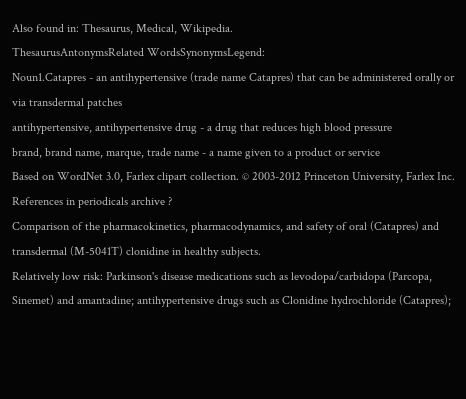Also found in: Thesaurus, Medical, Wikipedia.
ThesaurusAntonymsRelated WordsSynonymsLegend:
Noun1.Catapres - an antihypertensive (trade name Catapres) that can be administered orally or via transdermal patches
antihypertensive, antihypertensive drug - a drug that reduces high blood pressure
brand, brand name, marque, trade name - a name given to a product or service
Based on WordNet 3.0, Farlex clipart collection. © 2003-2012 Princeton University, Farlex Inc.
References in periodicals archive ?
Comparison of the pharmacokinetics, pharmacodynamics, and safety of oral (Catapres) and transdermal (M-5041T) clonidine in healthy subjects.
Relatively low risk: Parkinson's disease medications such as levodopa/carbidopa (Parcopa, Sinemet) and amantadine; antihypertensive drugs such as Clonidine hydrochloride (Catapres);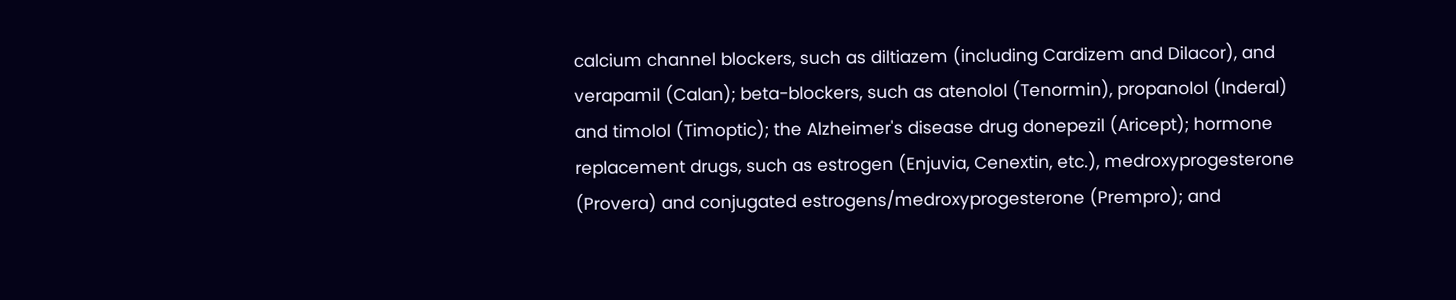calcium channel blockers, such as diltiazem (including Cardizem and Dilacor), and verapamil (Calan); beta-blockers, such as atenolol (Tenormin), propanolol (Inderal) and timolol (Timoptic); the Alzheimer's disease drug donepezil (Aricept); hormone replacement drugs, such as estrogen (Enjuvia, Cenextin, etc.), medroxyprogesterone (Provera) and conjugated estrogens/medroxyprogesterone (Prempro); and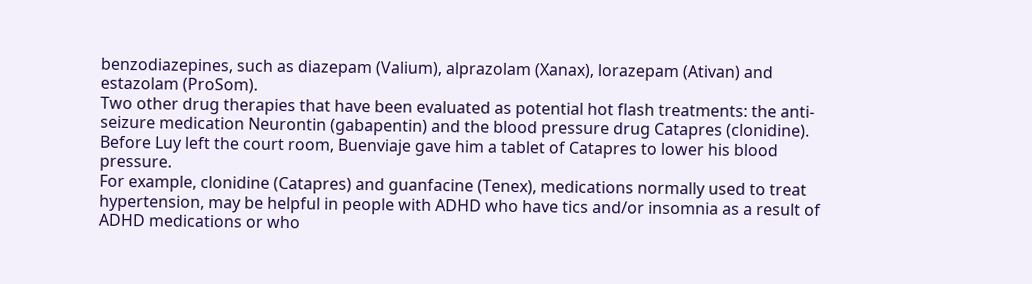benzodiazepines, such as diazepam (Valium), alprazolam (Xanax), lorazepam (Ativan) and estazolam (ProSom).
Two other drug therapies that have been evaluated as potential hot flash treatments: the anti-seizure medication Neurontin (gabapentin) and the blood pressure drug Catapres (clonidine).
Before Luy left the court room, Buenviaje gave him a tablet of Catapres to lower his blood pressure.
For example, clonidine (Catapres) and guanfacine (Tenex), medications normally used to treat hypertension, may be helpful in people with ADHD who have tics and/or insomnia as a result of ADHD medications or who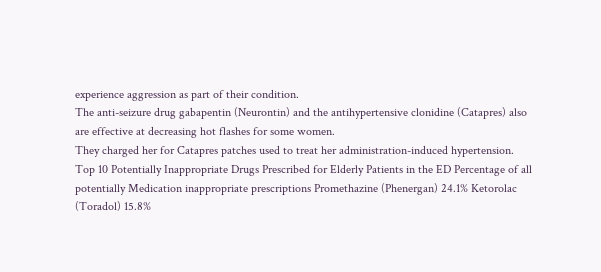experience aggression as part of their condition.
The anti-seizure drug gabapentin (Neurontin) and the antihypertensive clonidine (Catapres) also are effective at decreasing hot flashes for some women.
They charged her for Catapres patches used to treat her administration-induced hypertension.
Top 10 Potentially Inappropriate Drugs Prescribed for Elderly Patients in the ED Percentage of all potentially Medication inappropriate prescriptions Promethazine (Phenergan) 24.1% Ketorolac (Toradol) 15.8%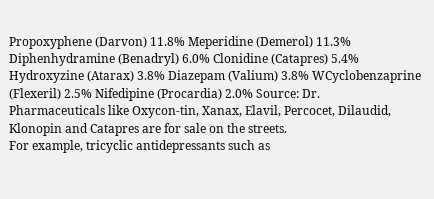Propoxyphene (Darvon) 11.8% Meperidine (Demerol) 11.3% Diphenhydramine (Benadryl) 6.0% Clonidine (Catapres) 5.4% Hydroxyzine (Atarax) 3.8% Diazepam (Valium) 3.8% WCyclobenzaprine (Flexeril) 2.5% Nifedipine (Procardia) 2.0% Source: Dr.
Pharmaceuticals like Oxycon-tin, Xanax, Elavil, Percocet, Dilaudid, Klonopin and Catapres are for sale on the streets.
For example, tricyclic antidepressants such as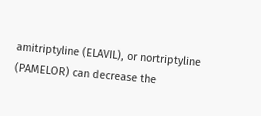amitriptyline (ELAVIL), or nortriptyline (PAMELOR) can decrease the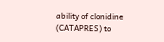ability of clonidine (CATAPRES) to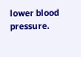lower blood pressure.